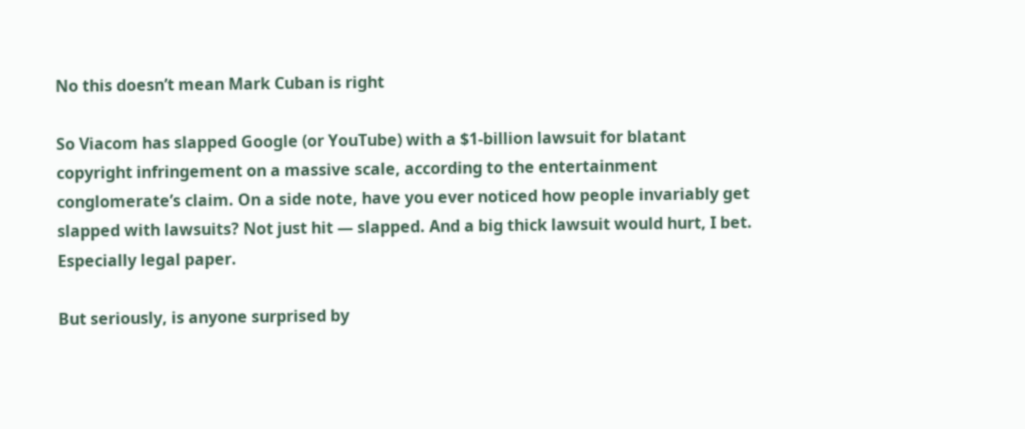No this doesn’t mean Mark Cuban is right

So Viacom has slapped Google (or YouTube) with a $1-billion lawsuit for blatant copyright infringement on a massive scale, according to the entertainment conglomerate’s claim. On a side note, have you ever noticed how people invariably get slapped with lawsuits? Not just hit — slapped. And a big thick lawsuit would hurt, I bet. Especially legal paper.

But seriously, is anyone surprised by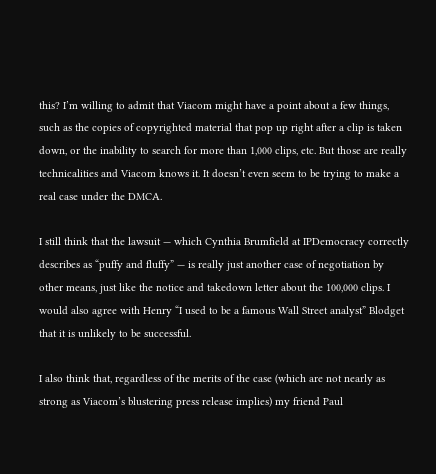this? I’m willing to admit that Viacom might have a point about a few things, such as the copies of copyrighted material that pop up right after a clip is taken down, or the inability to search for more than 1,000 clips, etc. But those are really technicalities and Viacom knows it. It doesn’t even seem to be trying to make a real case under the DMCA.

I still think that the lawsuit — which Cynthia Brumfield at IPDemocracy correctly describes as “puffy and fluffy” — is really just another case of negotiation by other means, just like the notice and takedown letter about the 100,000 clips. I would also agree with Henry “I used to be a famous Wall Street analyst” Blodget that it is unlikely to be successful.

I also think that, regardless of the merits of the case (which are not nearly as strong as Viacom’s blustering press release implies) my friend Paul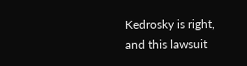Kedrosky is right, and this lawsuit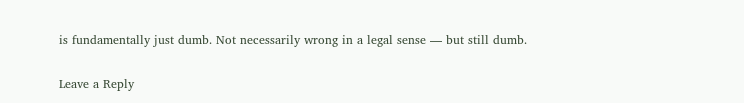is fundamentally just dumb. Not necessarily wrong in a legal sense — but still dumb.

Leave a Reply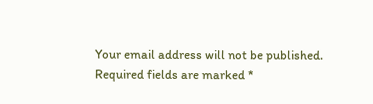Your email address will not be published. Required fields are marked *